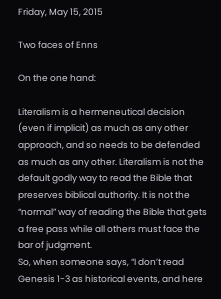Friday, May 15, 2015

Two faces of Enns

On the one hand:

Literalism is a hermeneutical decision (even if implicit) as much as any other approach, and so needs to be defended as much as any other. Literalism is not the default godly way to read the Bible that preserves biblical authority. It is not the “normal” way of reading the Bible that gets a free pass while all others must face the bar of judgment.
So, when someone says, “I don’t read Genesis 1-3 as historical events, and here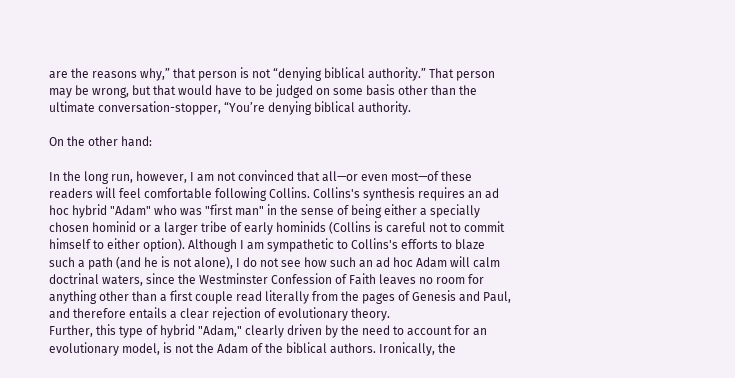are the reasons why,” that person is not “denying biblical authority.” That person may be wrong, but that would have to be judged on some basis other than the ultimate conversation-stopper, “You’re denying biblical authority.

On the other hand:

In the long run, however, I am not convinced that all—or even most—of these readers will feel comfortable following Collins. Collins's synthesis requires an ad hoc hybrid "Adam" who was "first man" in the sense of being either a specially chosen hominid or a larger tribe of early hominids (Collins is careful not to commit himself to either option). Although I am sympathetic to Collins's efforts to blaze such a path (and he is not alone), I do not see how such an ad hoc Adam will calm doctrinal waters, since the Westminster Confession of Faith leaves no room for anything other than a first couple read literally from the pages of Genesis and Paul, and therefore entails a clear rejection of evolutionary theory.
Further, this type of hybrid "Adam," clearly driven by the need to account for an evolutionary model, is not the Adam of the biblical authors. Ironically, the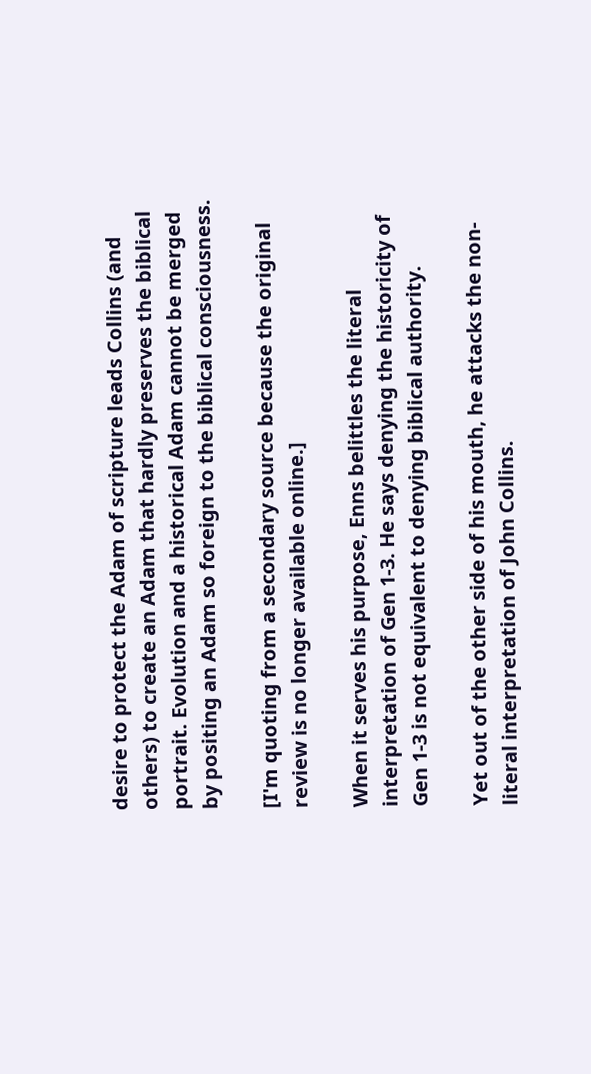desire to protect the Adam of scripture leads Collins (and others) to create an Adam that hardly preserves the biblical portrait. Evolution and a historical Adam cannot be merged by positing an Adam so foreign to the biblical consciousness.

[I'm quoting from a secondary source because the original review is no longer available online.]

When it serves his purpose, Enns belittles the literal interpretation of Gen 1-3. He says denying the historicity of Gen 1-3 is not equivalent to denying biblical authority.

Yet out of the other side of his mouth, he attacks the non-literal interpretation of John Collins.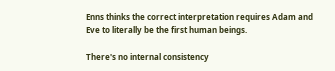Enns thinks the correct interpretation requires Adam and Eve to literally be the first human beings.

There's no internal consistency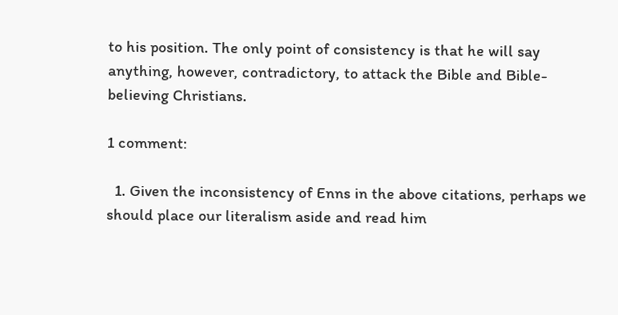to his position. The only point of consistency is that he will say anything, however, contradictory, to attack the Bible and Bible-believing Christians.

1 comment:

  1. Given the inconsistency of Enns in the above citations, perhaps we should place our literalism aside and read him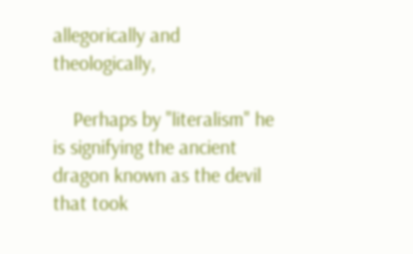allegorically and theologically,

    Perhaps by "literalism" he is signifying the ancient dragon known as the devil that took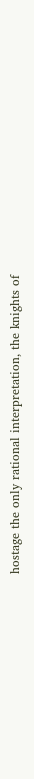hostage the only rational interpretation, the knights of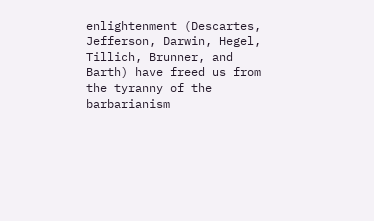enlightenment (Descartes, Jefferson, Darwin, Hegel, Tillich, Brunner, and Barth) have freed us from the tyranny of the barbarianism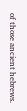of those ancient hebrews.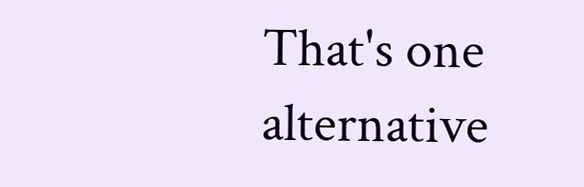That's one alternative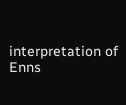interpretation of Enns